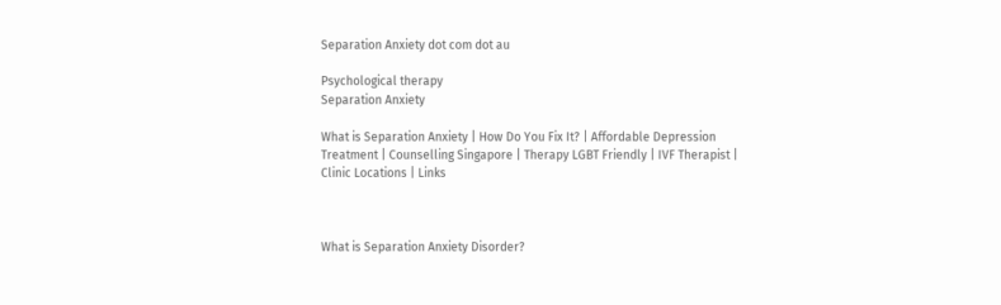Separation Anxiety dot com dot au

Psychological therapy
Separation Anxiety

What is Separation Anxiety | How Do You Fix It? | Affordable Depression Treatment | Counselling Singapore | Therapy LGBT Friendly | IVF Therapist | Clinic Locations | Links



What is Separation Anxiety Disorder?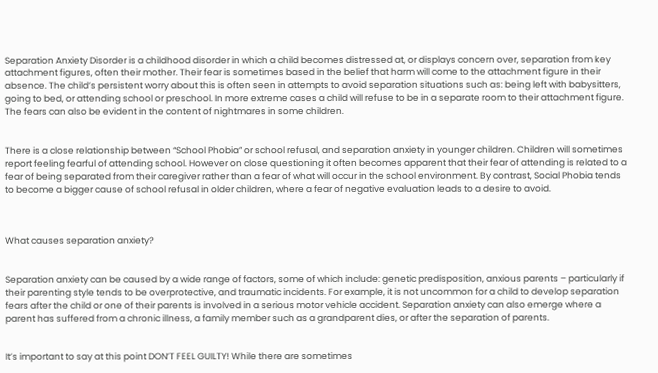Separation Anxiety Disorder is a childhood disorder in which a child becomes distressed at, or displays concern over, separation from key attachment figures, often their mother. Their fear is sometimes based in the belief that harm will come to the attachment figure in their absence. The child’s persistent worry about this is often seen in attempts to avoid separation situations such as: being left with babysitters, going to bed, or attending school or preschool. In more extreme cases a child will refuse to be in a separate room to their attachment figure. The fears can also be evident in the content of nightmares in some children.


There is a close relationship between “School Phobia” or school refusal, and separation anxiety in younger children. Children will sometimes report feeling fearful of attending school. However on close questioning it often becomes apparent that their fear of attending is related to a fear of being separated from their caregiver rather than a fear of what will occur in the school environment. By contrast, Social Phobia tends to become a bigger cause of school refusal in older children, where a fear of negative evaluation leads to a desire to avoid.



What causes separation anxiety?


Separation anxiety can be caused by a wide range of factors, some of which include: genetic predisposition, anxious parents – particularly if their parenting style tends to be overprotective, and traumatic incidents. For example, it is not uncommon for a child to develop separation fears after the child or one of their parents is involved in a serious motor vehicle accident. Separation anxiety can also emerge where a parent has suffered from a chronic illness, a family member such as a grandparent dies, or after the separation of parents.


It’s important to say at this point DON’T FEEL GUILTY! While there are sometimes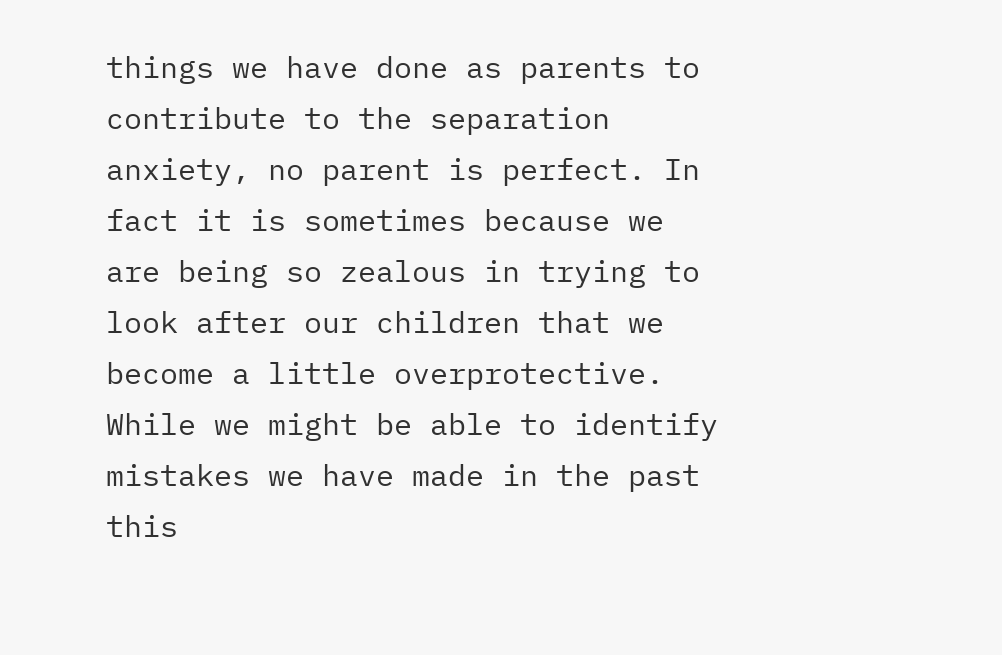things we have done as parents to contribute to the separation anxiety, no parent is perfect. In fact it is sometimes because we are being so zealous in trying to look after our children that we become a little overprotective. While we might be able to identify mistakes we have made in the past this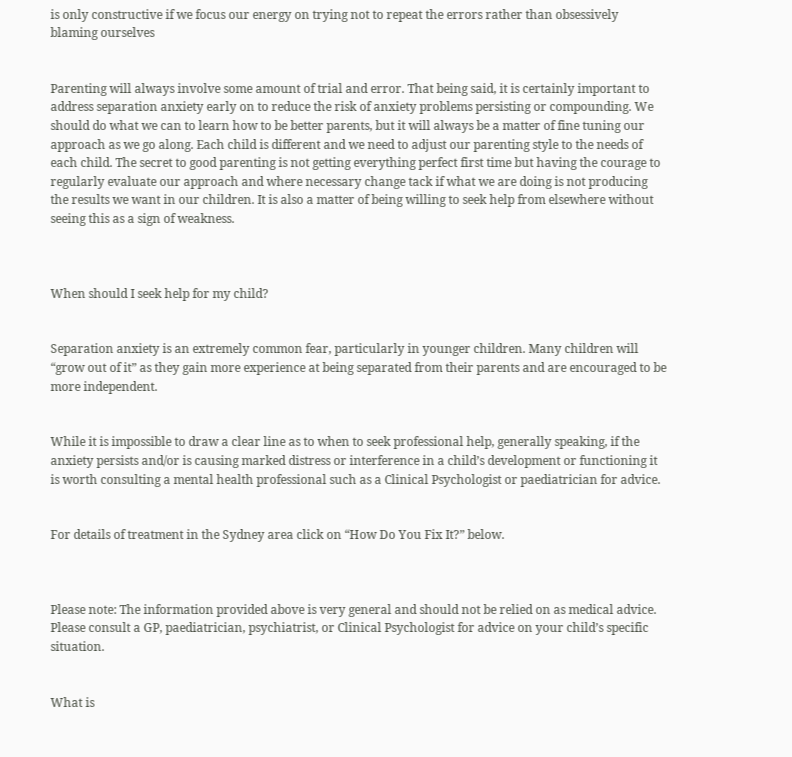is only constructive if we focus our energy on trying not to repeat the errors rather than obsessively blaming ourselves


Parenting will always involve some amount of trial and error. That being said, it is certainly important to address separation anxiety early on to reduce the risk of anxiety problems persisting or compounding. We should do what we can to learn how to be better parents, but it will always be a matter of fine tuning our approach as we go along. Each child is different and we need to adjust our parenting style to the needs of each child. The secret to good parenting is not getting everything perfect first time but having the courage to regularly evaluate our approach and where necessary change tack if what we are doing is not producing the results we want in our children. It is also a matter of being willing to seek help from elsewhere without seeing this as a sign of weakness.



When should I seek help for my child?


Separation anxiety is an extremely common fear, particularly in younger children. Many children will “grow out of it” as they gain more experience at being separated from their parents and are encouraged to be more independent.


While it is impossible to draw a clear line as to when to seek professional help, generally speaking, if the anxiety persists and/or is causing marked distress or interference in a child’s development or functioning it is worth consulting a mental health professional such as a Clinical Psychologist or paediatrician for advice.


For details of treatment in the Sydney area click on “How Do You Fix It?” below.



Please note: The information provided above is very general and should not be relied on as medical advice. Please consult a GP, paediatrician, psychiatrist, or Clinical Psychologist for advice on your child’s specific situation.


What is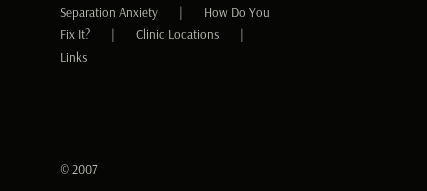Separation Anxiety       |       How Do You Fix It?       |       Clinic Locations       |       Links




© 2007